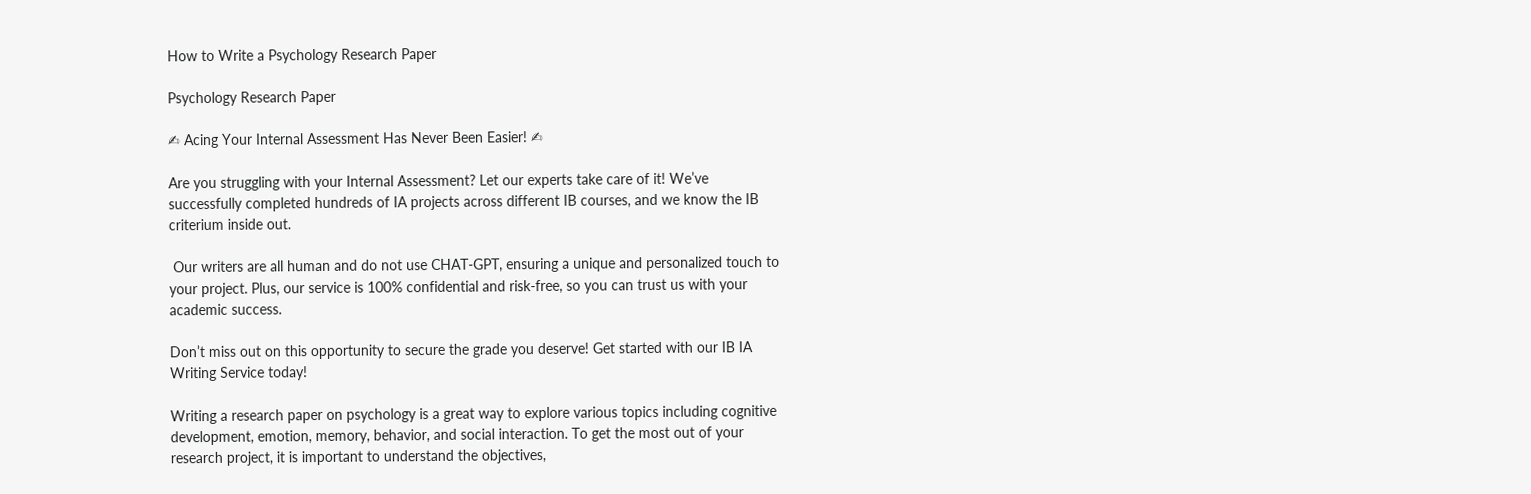How to Write a Psychology Research Paper

Psychology Research Paper

✍ Acing Your Internal Assessment Has Never Been Easier! ✍

Are you struggling with your Internal Assessment? Let our experts take care of it! We’ve successfully completed hundreds of IA projects across different IB courses, and we know the IB criterium inside out.

 Our writers are all human and do not use CHAT-GPT, ensuring a unique and personalized touch to your project. Plus, our service is 100% confidential and risk-free, so you can trust us with your academic success.

Don’t miss out on this opportunity to secure the grade you deserve! Get started with our IB IA Writing Service today!

Writing a research paper on psychology is a great way to explore various topics including cognitive development, emotion, memory, behavior, and social interaction. To get the most out of your research project, it is important to understand the objectives,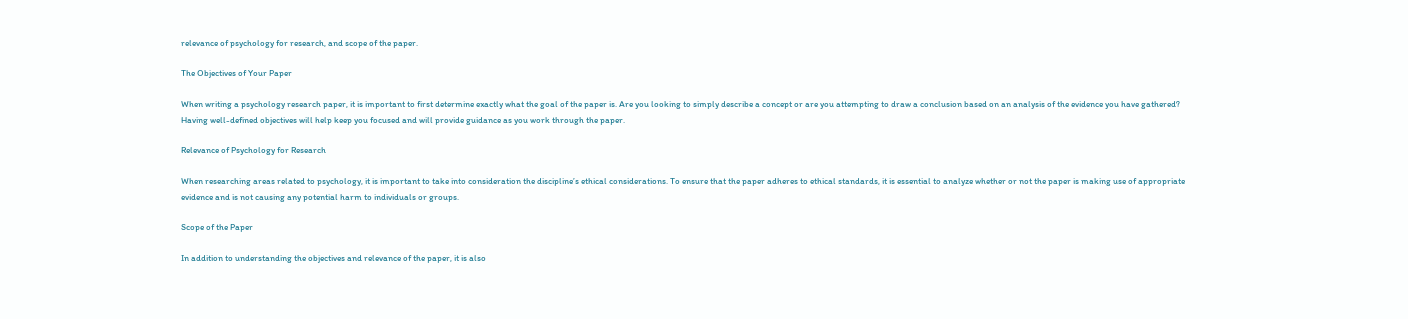relevance of psychology for research, and scope of the paper.

The Objectives of Your Paper

When writing a psychology research paper, it is important to first determine exactly what the goal of the paper is. Are you looking to simply describe a concept or are you attempting to draw a conclusion based on an analysis of the evidence you have gathered? Having well-defined objectives will help keep you focused and will provide guidance as you work through the paper.

Relevance of Psychology for Research

When researching areas related to psychology, it is important to take into consideration the discipline’s ethical considerations. To ensure that the paper adheres to ethical standards, it is essential to analyze whether or not the paper is making use of appropriate evidence and is not causing any potential harm to individuals or groups.

Scope of the Paper

In addition to understanding the objectives and relevance of the paper, it is also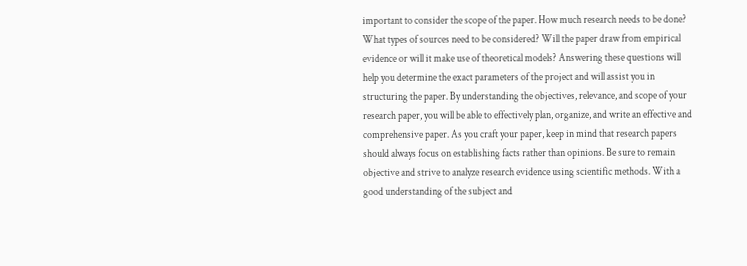important to consider the scope of the paper. How much research needs to be done? What types of sources need to be considered? Will the paper draw from empirical evidence or will it make use of theoretical models? Answering these questions will help you determine the exact parameters of the project and will assist you in structuring the paper. By understanding the objectives, relevance, and scope of your research paper, you will be able to effectively plan, organize, and write an effective and comprehensive paper. As you craft your paper, keep in mind that research papers should always focus on establishing facts rather than opinions. Be sure to remain objective and strive to analyze research evidence using scientific methods. With a good understanding of the subject and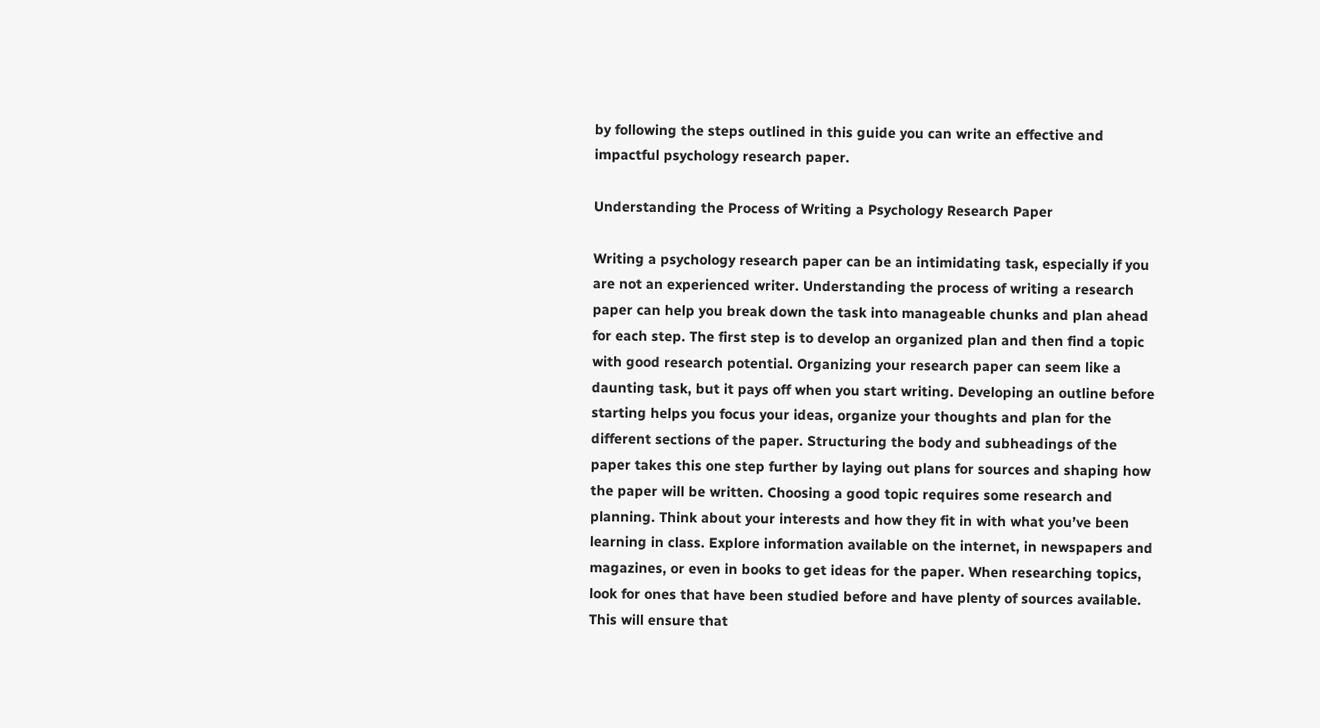by following the steps outlined in this guide you can write an effective and impactful psychology research paper.

Understanding the Process of Writing a Psychology Research Paper

Writing a psychology research paper can be an intimidating task, especially if you are not an experienced writer. Understanding the process of writing a research paper can help you break down the task into manageable chunks and plan ahead for each step. The first step is to develop an organized plan and then find a topic with good research potential. Organizing your research paper can seem like a daunting task, but it pays off when you start writing. Developing an outline before starting helps you focus your ideas, organize your thoughts and plan for the different sections of the paper. Structuring the body and subheadings of the paper takes this one step further by laying out plans for sources and shaping how the paper will be written. Choosing a good topic requires some research and planning. Think about your interests and how they fit in with what you’ve been learning in class. Explore information available on the internet, in newspapers and magazines, or even in books to get ideas for the paper. When researching topics, look for ones that have been studied before and have plenty of sources available. This will ensure that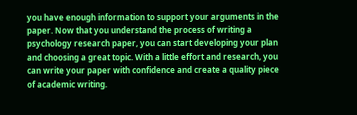you have enough information to support your arguments in the paper. Now that you understand the process of writing a psychology research paper, you can start developing your plan and choosing a great topic. With a little effort and research, you can write your paper with confidence and create a quality piece of academic writing.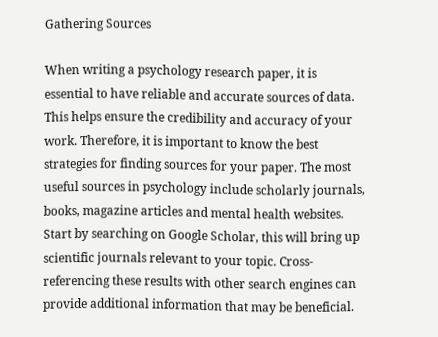Gathering Sources

When writing a psychology research paper, it is essential to have reliable and accurate sources of data. This helps ensure the credibility and accuracy of your work. Therefore, it is important to know the best strategies for finding sources for your paper. The most useful sources in psychology include scholarly journals, books, magazine articles and mental health websites. Start by searching on Google Scholar, this will bring up scientific journals relevant to your topic. Cross-referencing these results with other search engines can provide additional information that may be beneficial.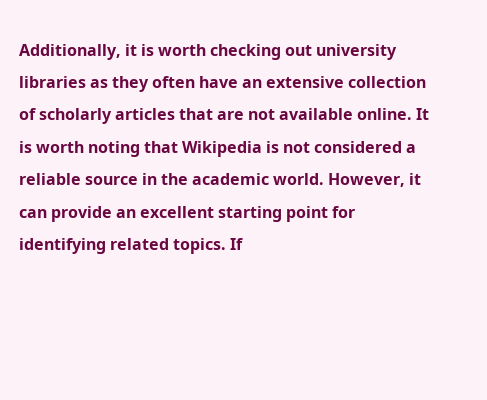Additionally, it is worth checking out university libraries as they often have an extensive collection of scholarly articles that are not available online. It is worth noting that Wikipedia is not considered a reliable source in the academic world. However, it can provide an excellent starting point for identifying related topics. If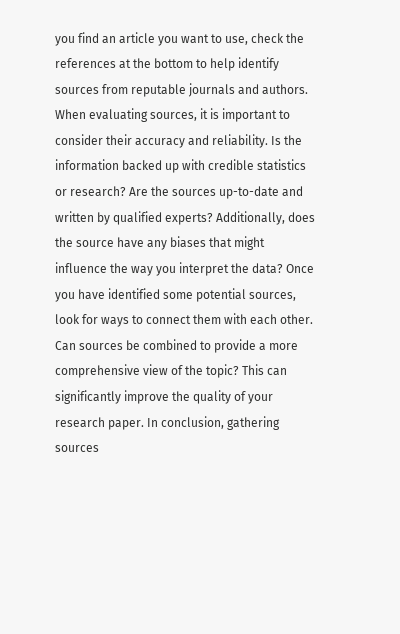you find an article you want to use, check the references at the bottom to help identify sources from reputable journals and authors. When evaluating sources, it is important to consider their accuracy and reliability. Is the information backed up with credible statistics or research? Are the sources up-to-date and written by qualified experts? Additionally, does the source have any biases that might influence the way you interpret the data? Once you have identified some potential sources, look for ways to connect them with each other. Can sources be combined to provide a more comprehensive view of the topic? This can significantly improve the quality of your research paper. In conclusion, gathering sources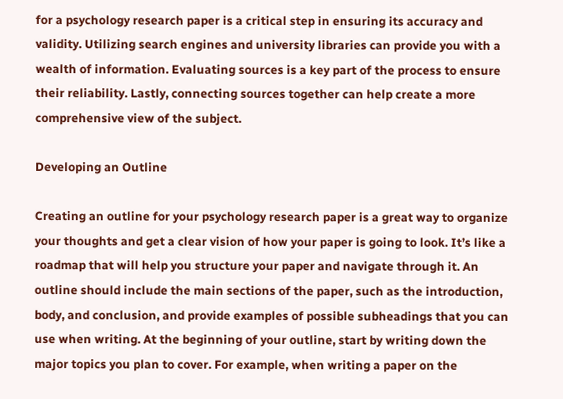for a psychology research paper is a critical step in ensuring its accuracy and validity. Utilizing search engines and university libraries can provide you with a wealth of information. Evaluating sources is a key part of the process to ensure their reliability. Lastly, connecting sources together can help create a more comprehensive view of the subject.

Developing an Outline

Creating an outline for your psychology research paper is a great way to organize your thoughts and get a clear vision of how your paper is going to look. It’s like a roadmap that will help you structure your paper and navigate through it. An outline should include the main sections of the paper, such as the introduction, body, and conclusion, and provide examples of possible subheadings that you can use when writing. At the beginning of your outline, start by writing down the major topics you plan to cover. For example, when writing a paper on the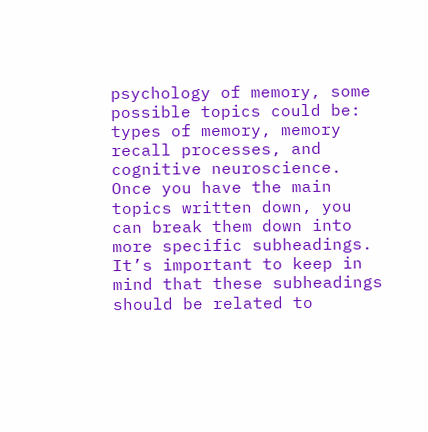psychology of memory, some possible topics could be: types of memory, memory recall processes, and cognitive neuroscience. Once you have the main topics written down, you can break them down into more specific subheadings. It’s important to keep in mind that these subheadings should be related to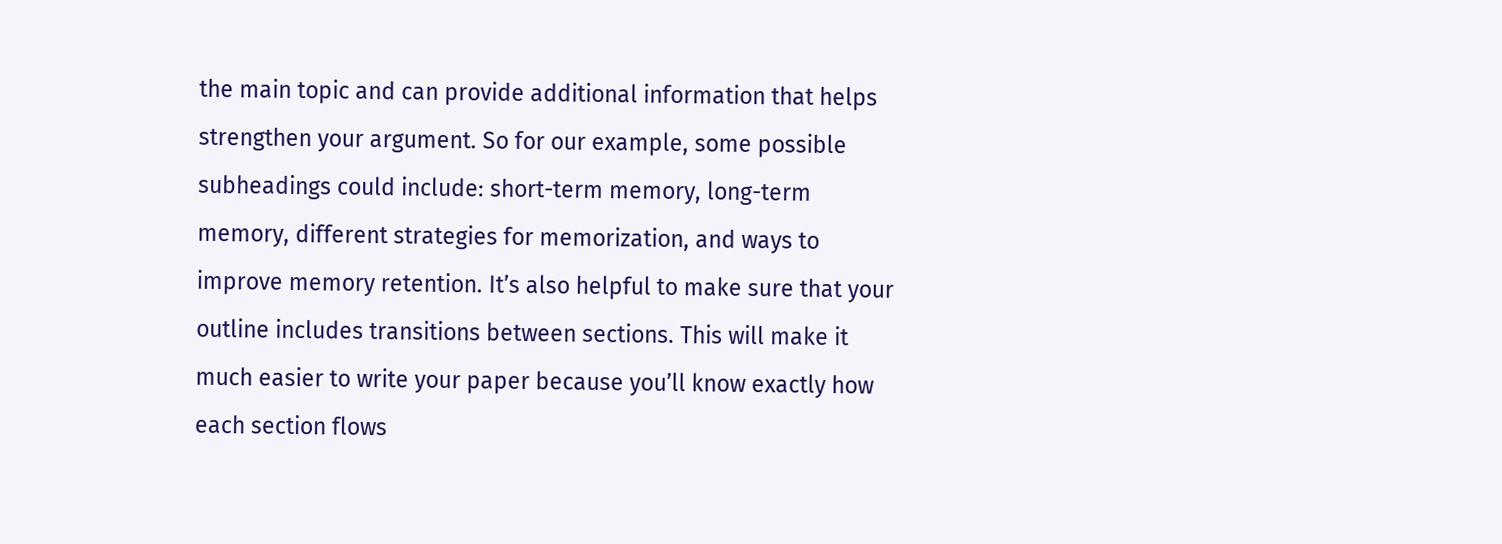the main topic and can provide additional information that helps strengthen your argument. So for our example, some possible subheadings could include: short-term memory, long-term memory, different strategies for memorization, and ways to improve memory retention. It’s also helpful to make sure that your outline includes transitions between sections. This will make it much easier to write your paper because you’ll know exactly how each section flows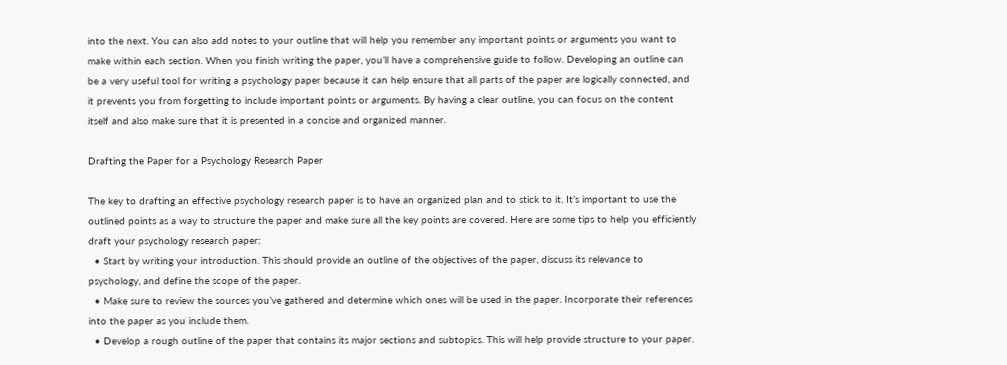into the next. You can also add notes to your outline that will help you remember any important points or arguments you want to make within each section. When you finish writing the paper, you’ll have a comprehensive guide to follow. Developing an outline can be a very useful tool for writing a psychology paper because it can help ensure that all parts of the paper are logically connected, and it prevents you from forgetting to include important points or arguments. By having a clear outline, you can focus on the content itself and also make sure that it is presented in a concise and organized manner.

Drafting the Paper for a Psychology Research Paper

The key to drafting an effective psychology research paper is to have an organized plan and to stick to it. It’s important to use the outlined points as a way to structure the paper and make sure all the key points are covered. Here are some tips to help you efficiently draft your psychology research paper:
  • Start by writing your introduction. This should provide an outline of the objectives of the paper, discuss its relevance to psychology, and define the scope of the paper.
  • Make sure to review the sources you’ve gathered and determine which ones will be used in the paper. Incorporate their references into the paper as you include them.
  • Develop a rough outline of the paper that contains its major sections and subtopics. This will help provide structure to your paper.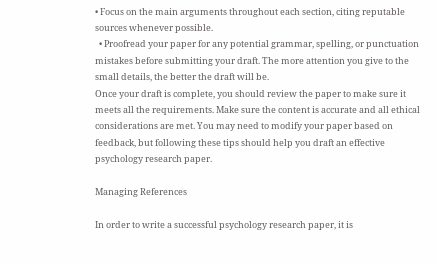• Focus on the main arguments throughout each section, citing reputable sources whenever possible.
  • Proofread your paper for any potential grammar, spelling, or punctuation mistakes before submitting your draft. The more attention you give to the small details, the better the draft will be.
Once your draft is complete, you should review the paper to make sure it meets all the requirements. Make sure the content is accurate and all ethical considerations are met. You may need to modify your paper based on feedback, but following these tips should help you draft an effective psychology research paper.

Managing References

In order to write a successful psychology research paper, it is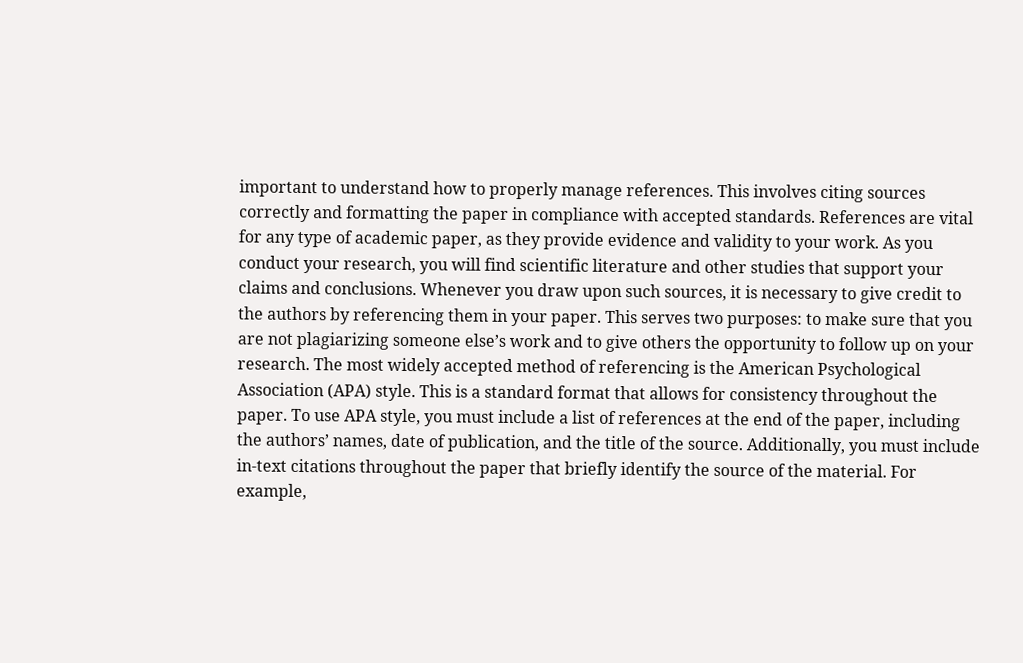important to understand how to properly manage references. This involves citing sources correctly and formatting the paper in compliance with accepted standards. References are vital for any type of academic paper, as they provide evidence and validity to your work. As you conduct your research, you will find scientific literature and other studies that support your claims and conclusions. Whenever you draw upon such sources, it is necessary to give credit to the authors by referencing them in your paper. This serves two purposes: to make sure that you are not plagiarizing someone else’s work and to give others the opportunity to follow up on your research. The most widely accepted method of referencing is the American Psychological Association (APA) style. This is a standard format that allows for consistency throughout the paper. To use APA style, you must include a list of references at the end of the paper, including the authors’ names, date of publication, and the title of the source. Additionally, you must include in-text citations throughout the paper that briefly identify the source of the material. For example,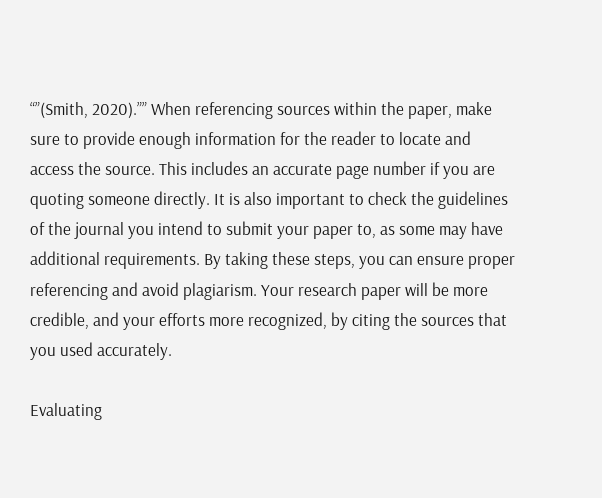“”(Smith, 2020).”” When referencing sources within the paper, make sure to provide enough information for the reader to locate and access the source. This includes an accurate page number if you are quoting someone directly. It is also important to check the guidelines of the journal you intend to submit your paper to, as some may have additional requirements. By taking these steps, you can ensure proper referencing and avoid plagiarism. Your research paper will be more credible, and your efforts more recognized, by citing the sources that you used accurately.

Evaluating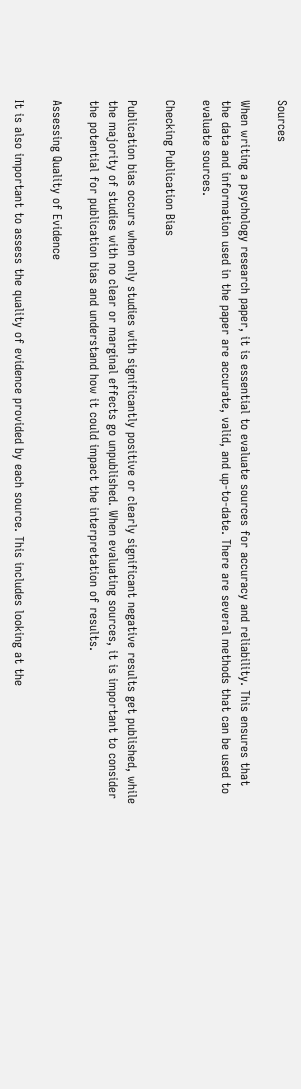Sources

When writing a psychology research paper, it is essential to evaluate sources for accuracy and reliability. This ensures that the data and information used in the paper are accurate, valid, and up-to-date. There are several methods that can be used to evaluate sources.

Checking Publication Bias

Publication bias occurs when only studies with significantly positive or clearly significant negative results get published, while the majority of studies with no clear or marginal effects go unpublished. When evaluating sources, it is important to consider the potential for publication bias and understand how it could impact the interpretation of results.

Assessing Quality of Evidence

It is also important to assess the quality of evidence provided by each source. This includes looking at the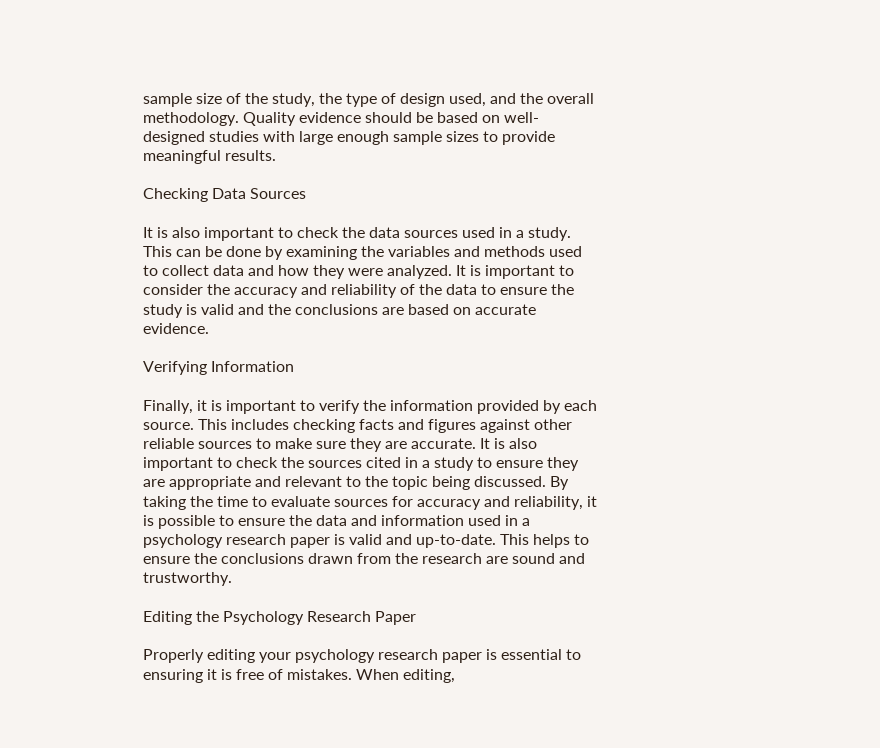sample size of the study, the type of design used, and the overall methodology. Quality evidence should be based on well-designed studies with large enough sample sizes to provide meaningful results.

Checking Data Sources

It is also important to check the data sources used in a study. This can be done by examining the variables and methods used to collect data and how they were analyzed. It is important to consider the accuracy and reliability of the data to ensure the study is valid and the conclusions are based on accurate evidence.

Verifying Information

Finally, it is important to verify the information provided by each source. This includes checking facts and figures against other reliable sources to make sure they are accurate. It is also important to check the sources cited in a study to ensure they are appropriate and relevant to the topic being discussed. By taking the time to evaluate sources for accuracy and reliability, it is possible to ensure the data and information used in a psychology research paper is valid and up-to-date. This helps to ensure the conclusions drawn from the research are sound and trustworthy.

Editing the Psychology Research Paper

Properly editing your psychology research paper is essential to ensuring it is free of mistakes. When editing,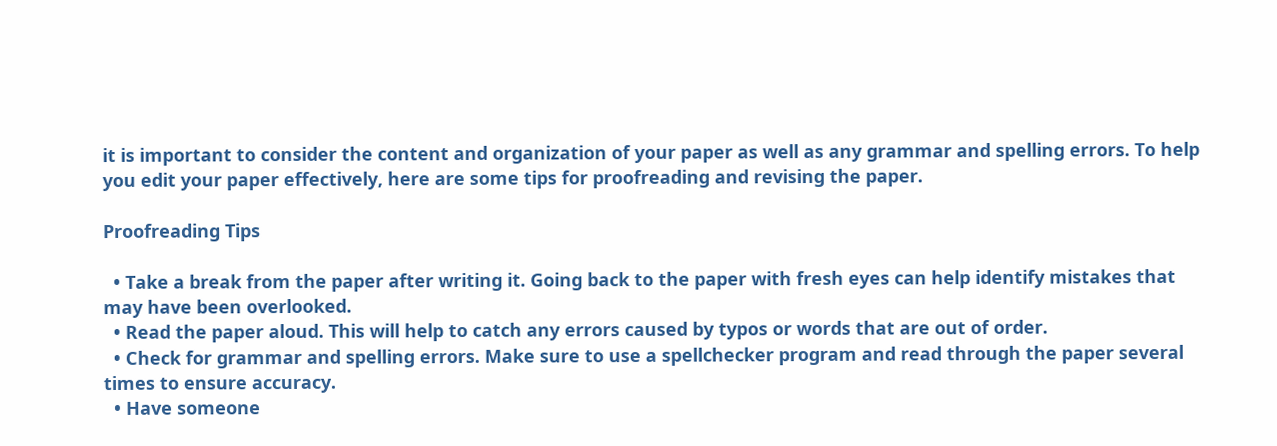it is important to consider the content and organization of your paper as well as any grammar and spelling errors. To help you edit your paper effectively, here are some tips for proofreading and revising the paper.

Proofreading Tips

  • Take a break from the paper after writing it. Going back to the paper with fresh eyes can help identify mistakes that may have been overlooked.
  • Read the paper aloud. This will help to catch any errors caused by typos or words that are out of order.
  • Check for grammar and spelling errors. Make sure to use a spellchecker program and read through the paper several times to ensure accuracy.
  • Have someone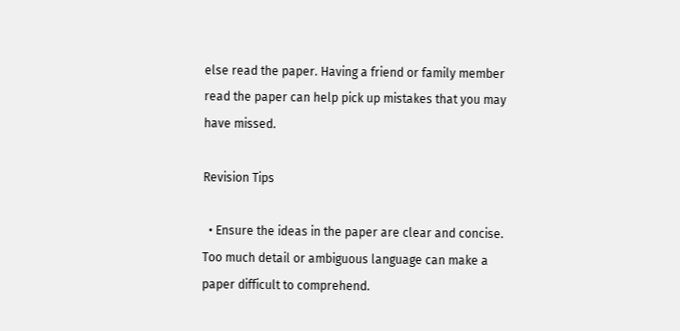else read the paper. Having a friend or family member read the paper can help pick up mistakes that you may have missed.

Revision Tips

  • Ensure the ideas in the paper are clear and concise. Too much detail or ambiguous language can make a paper difficult to comprehend.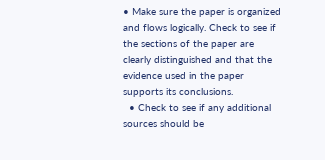• Make sure the paper is organized and flows logically. Check to see if the sections of the paper are clearly distinguished and that the evidence used in the paper supports its conclusions.
  • Check to see if any additional sources should be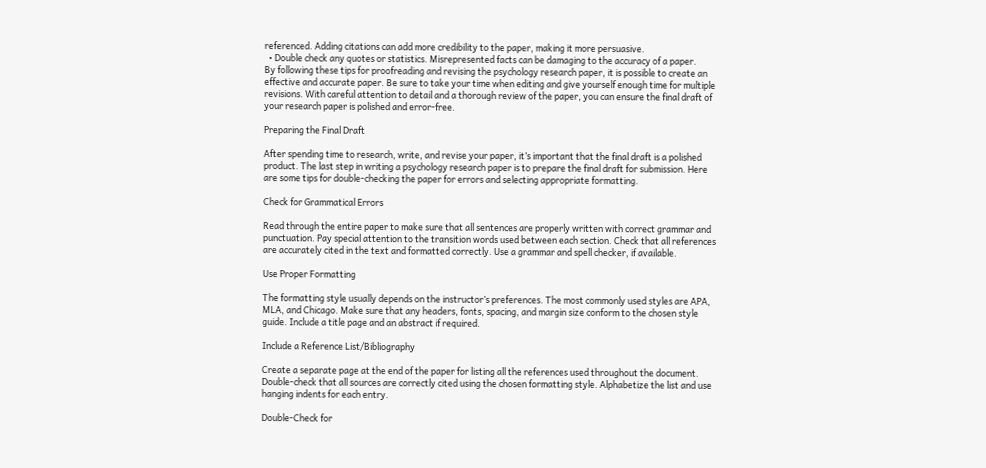referenced. Adding citations can add more credibility to the paper, making it more persuasive.
  • Double check any quotes or statistics. Misrepresented facts can be damaging to the accuracy of a paper.
By following these tips for proofreading and revising the psychology research paper, it is possible to create an effective and accurate paper. Be sure to take your time when editing and give yourself enough time for multiple revisions. With careful attention to detail and a thorough review of the paper, you can ensure the final draft of your research paper is polished and error-free.

Preparing the Final Draft

After spending time to research, write, and revise your paper, it’s important that the final draft is a polished product. The last step in writing a psychology research paper is to prepare the final draft for submission. Here are some tips for double-checking the paper for errors and selecting appropriate formatting.

Check for Grammatical Errors

Read through the entire paper to make sure that all sentences are properly written with correct grammar and punctuation. Pay special attention to the transition words used between each section. Check that all references are accurately cited in the text and formatted correctly. Use a grammar and spell checker, if available.

Use Proper Formatting

The formatting style usually depends on the instructor’s preferences. The most commonly used styles are APA, MLA, and Chicago. Make sure that any headers, fonts, spacing, and margin size conform to the chosen style guide. Include a title page and an abstract if required.

Include a Reference List/Bibliography

Create a separate page at the end of the paper for listing all the references used throughout the document. Double-check that all sources are correctly cited using the chosen formatting style. Alphabetize the list and use hanging indents for each entry.

Double-Check for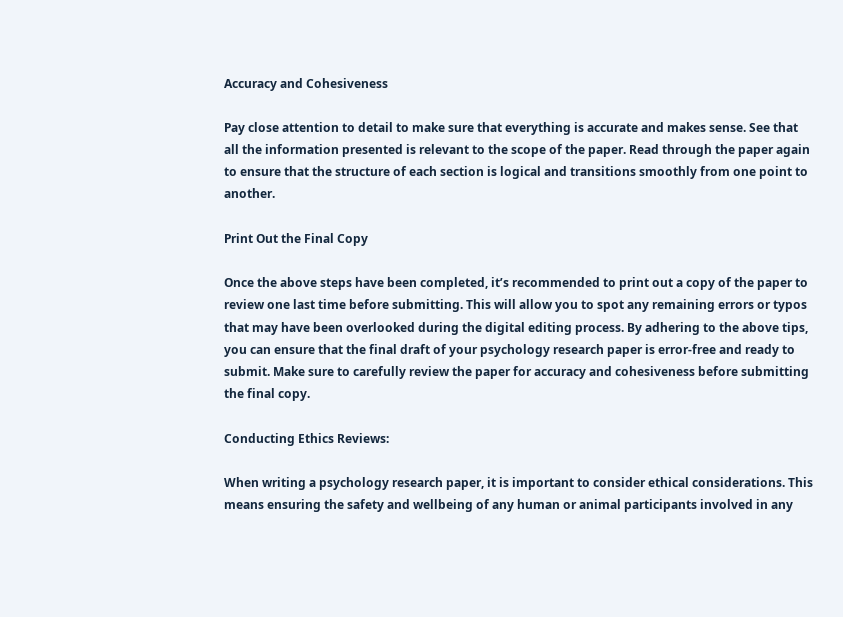Accuracy and Cohesiveness

Pay close attention to detail to make sure that everything is accurate and makes sense. See that all the information presented is relevant to the scope of the paper. Read through the paper again to ensure that the structure of each section is logical and transitions smoothly from one point to another.

Print Out the Final Copy

Once the above steps have been completed, it’s recommended to print out a copy of the paper to review one last time before submitting. This will allow you to spot any remaining errors or typos that may have been overlooked during the digital editing process. By adhering to the above tips, you can ensure that the final draft of your psychology research paper is error-free and ready to submit. Make sure to carefully review the paper for accuracy and cohesiveness before submitting the final copy.

Conducting Ethics Reviews:

When writing a psychology research paper, it is important to consider ethical considerations. This means ensuring the safety and wellbeing of any human or animal participants involved in any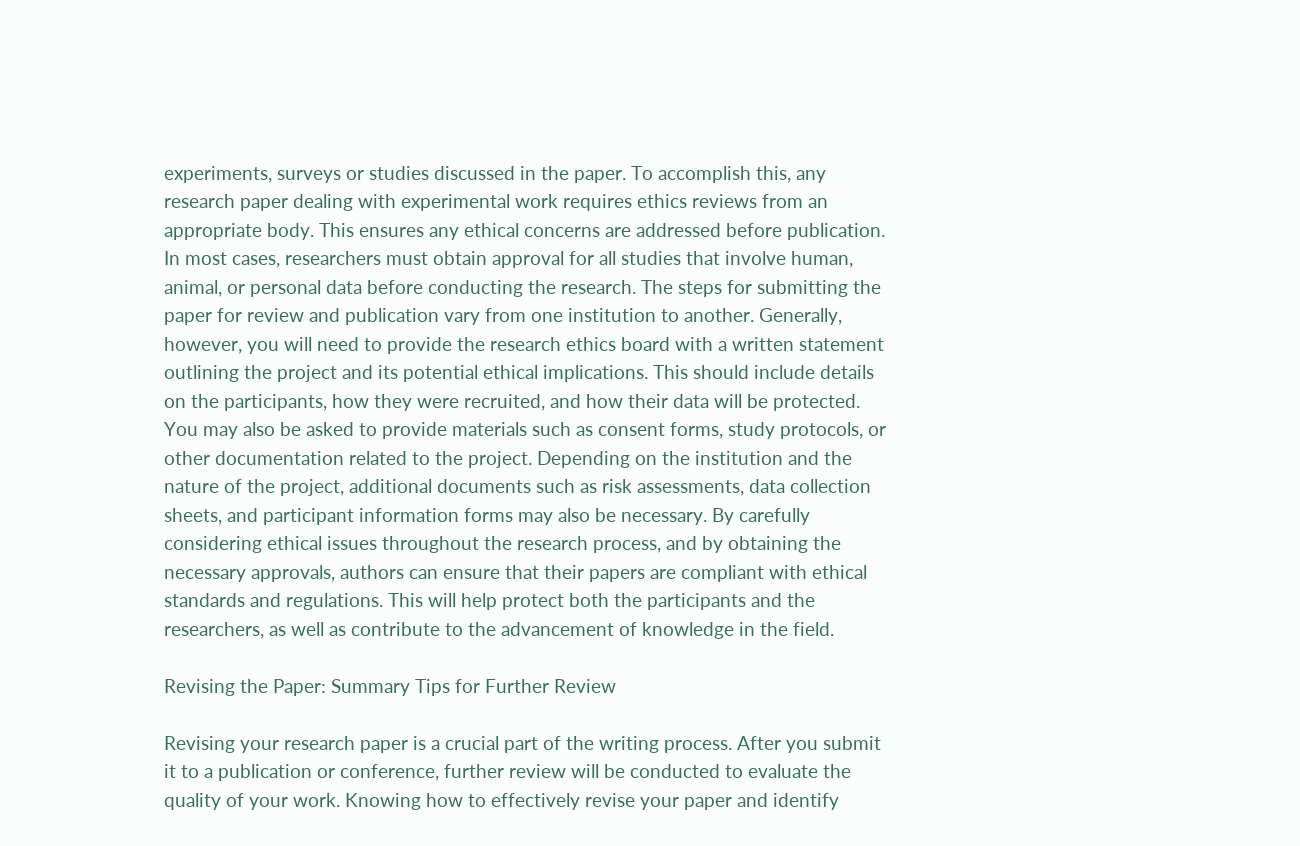experiments, surveys or studies discussed in the paper. To accomplish this, any research paper dealing with experimental work requires ethics reviews from an appropriate body. This ensures any ethical concerns are addressed before publication. In most cases, researchers must obtain approval for all studies that involve human, animal, or personal data before conducting the research. The steps for submitting the paper for review and publication vary from one institution to another. Generally, however, you will need to provide the research ethics board with a written statement outlining the project and its potential ethical implications. This should include details on the participants, how they were recruited, and how their data will be protected. You may also be asked to provide materials such as consent forms, study protocols, or other documentation related to the project. Depending on the institution and the nature of the project, additional documents such as risk assessments, data collection sheets, and participant information forms may also be necessary. By carefully considering ethical issues throughout the research process, and by obtaining the necessary approvals, authors can ensure that their papers are compliant with ethical standards and regulations. This will help protect both the participants and the researchers, as well as contribute to the advancement of knowledge in the field.

Revising the Paper: Summary Tips for Further Review

Revising your research paper is a crucial part of the writing process. After you submit it to a publication or conference, further review will be conducted to evaluate the quality of your work. Knowing how to effectively revise your paper and identify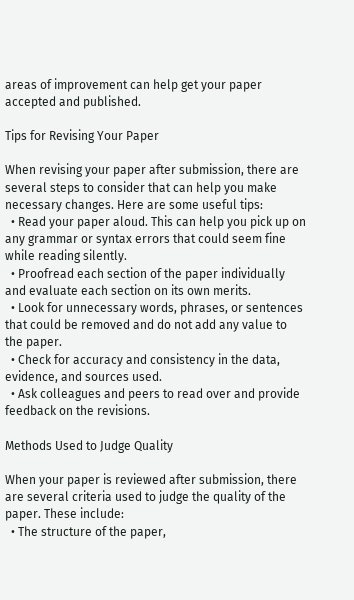areas of improvement can help get your paper accepted and published.

Tips for Revising Your Paper

When revising your paper after submission, there are several steps to consider that can help you make necessary changes. Here are some useful tips:
  • Read your paper aloud. This can help you pick up on any grammar or syntax errors that could seem fine while reading silently.
  • Proofread each section of the paper individually and evaluate each section on its own merits.
  • Look for unnecessary words, phrases, or sentences that could be removed and do not add any value to the paper.
  • Check for accuracy and consistency in the data, evidence, and sources used.
  • Ask colleagues and peers to read over and provide feedback on the revisions.

Methods Used to Judge Quality

When your paper is reviewed after submission, there are several criteria used to judge the quality of the paper. These include:
  • The structure of the paper,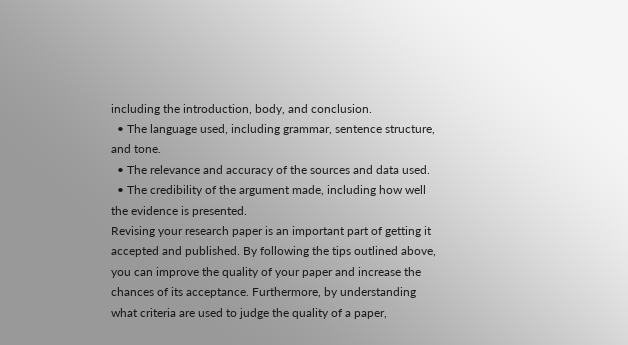including the introduction, body, and conclusion.
  • The language used, including grammar, sentence structure, and tone.
  • The relevance and accuracy of the sources and data used.
  • The credibility of the argument made, including how well the evidence is presented.
Revising your research paper is an important part of getting it accepted and published. By following the tips outlined above, you can improve the quality of your paper and increase the chances of its acceptance. Furthermore, by understanding what criteria are used to judge the quality of a paper,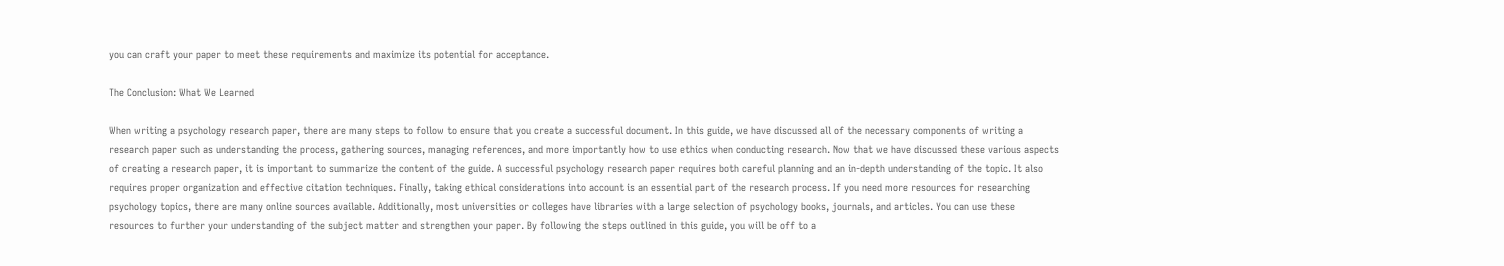you can craft your paper to meet these requirements and maximize its potential for acceptance.

The Conclusion: What We Learned

When writing a psychology research paper, there are many steps to follow to ensure that you create a successful document. In this guide, we have discussed all of the necessary components of writing a research paper such as understanding the process, gathering sources, managing references, and more importantly how to use ethics when conducting research. Now that we have discussed these various aspects of creating a research paper, it is important to summarize the content of the guide. A successful psychology research paper requires both careful planning and an in-depth understanding of the topic. It also requires proper organization and effective citation techniques. Finally, taking ethical considerations into account is an essential part of the research process. If you need more resources for researching psychology topics, there are many online sources available. Additionally, most universities or colleges have libraries with a large selection of psychology books, journals, and articles. You can use these resources to further your understanding of the subject matter and strengthen your paper. By following the steps outlined in this guide, you will be off to a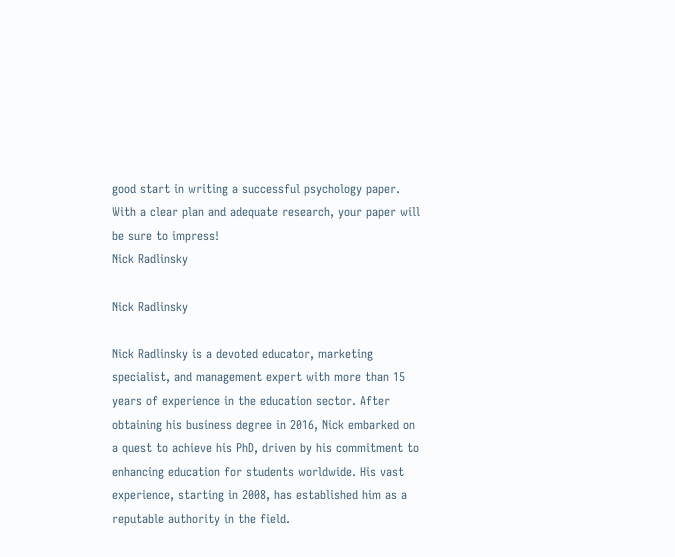good start in writing a successful psychology paper. With a clear plan and adequate research, your paper will be sure to impress!
Nick Radlinsky

Nick Radlinsky

Nick Radlinsky is a devoted educator, marketing specialist, and management expert with more than 15 years of experience in the education sector. After obtaining his business degree in 2016, Nick embarked on a quest to achieve his PhD, driven by his commitment to enhancing education for students worldwide. His vast experience, starting in 2008, has established him as a reputable authority in the field.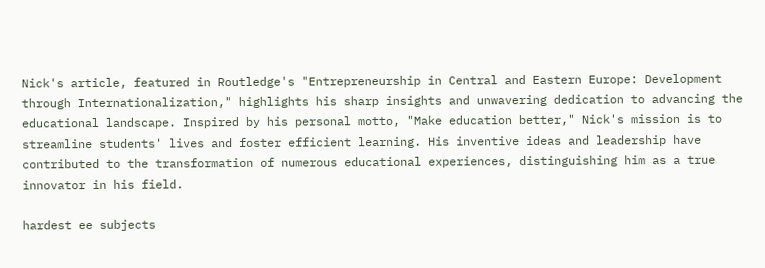Nick's article, featured in Routledge's "Entrepreneurship in Central and Eastern Europe: Development through Internationalization," highlights his sharp insights and unwavering dedication to advancing the educational landscape. Inspired by his personal motto, "Make education better," Nick's mission is to streamline students' lives and foster efficient learning. His inventive ideas and leadership have contributed to the transformation of numerous educational experiences, distinguishing him as a true innovator in his field.

hardest ee subjects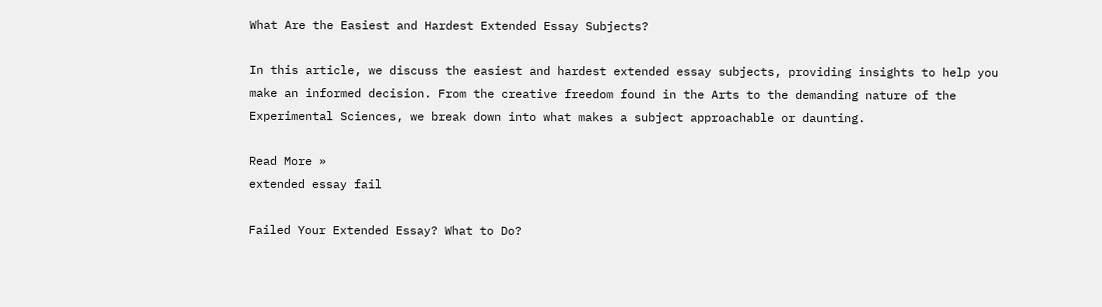What Are the Easiest and Hardest Extended Essay Subjects?

In this article, we discuss the easiest and hardest extended essay subjects, providing insights to help you make an informed decision. From the creative freedom found in the Arts to the demanding nature of the Experimental Sciences, we break down into what makes a subject approachable or daunting.

Read More »
extended essay fail

Failed Your Extended Essay? What to Do?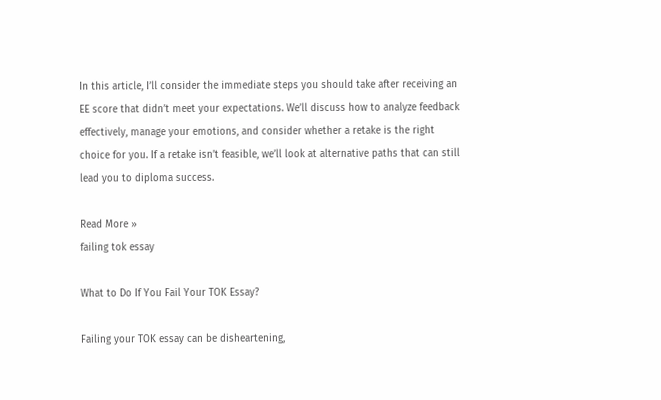In this article, I’ll consider the immediate steps you should take after receiving an EE score that didn’t meet your expectations. We’ll discuss how to analyze feedback effectively, manage your emotions, and consider whether a retake is the right choice for you. If a retake isn’t feasible, we’ll look at alternative paths that can still lead you to diploma success.

Read More »
failing tok essay

What to Do If You Fail Your TOK Essay?

Failing your TOK essay can be disheartening,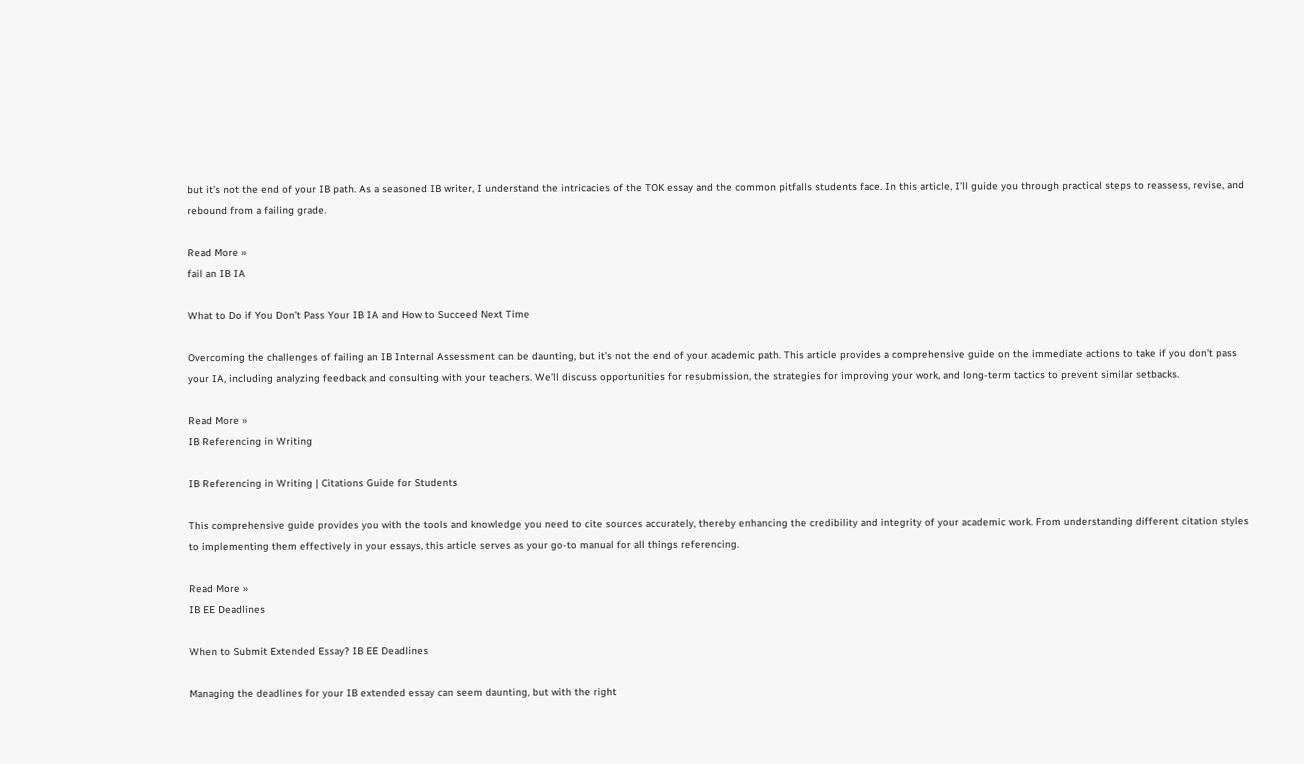but it’s not the end of your IB path. As a seasoned IB writer, I understand the intricacies of the TOK essay and the common pitfalls students face. In this article, I’ll guide you through practical steps to reassess, revise, and rebound from a failing grade.

Read More »
fail an IB IA

What to Do if You Don’t Pass Your IB IA and How to Succeed Next Time

Overcoming the challenges of failing an IB Internal Assessment can be daunting, but it’s not the end of your academic path. This article provides a comprehensive guide on the immediate actions to take if you don’t pass your IA, including analyzing feedback and consulting with your teachers. We’ll discuss opportunities for resubmission, the strategies for improving your work, and long-term tactics to prevent similar setbacks.

Read More »
IB Referencing in Writing

IB Referencing in Writing | Citations Guide for Students

This comprehensive guide provides you with the tools and knowledge you need to cite sources accurately, thereby enhancing the credibility and integrity of your academic work. From understanding different citation styles to implementing them effectively in your essays, this article serves as your go-to manual for all things referencing.

Read More »
IB EE Deadlines

When to Submit Extended Essay? IB EE Deadlines

Managing the deadlines for your IB extended essay can seem daunting, but with the right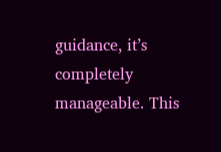guidance, it’s completely manageable. This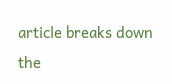article breaks down the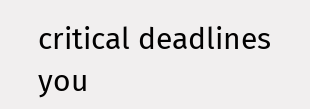critical deadlines you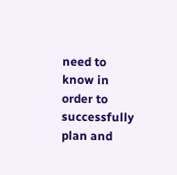need to know in order to successfully plan and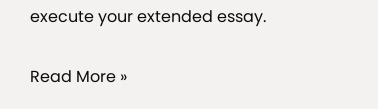execute your extended essay.

Read More »